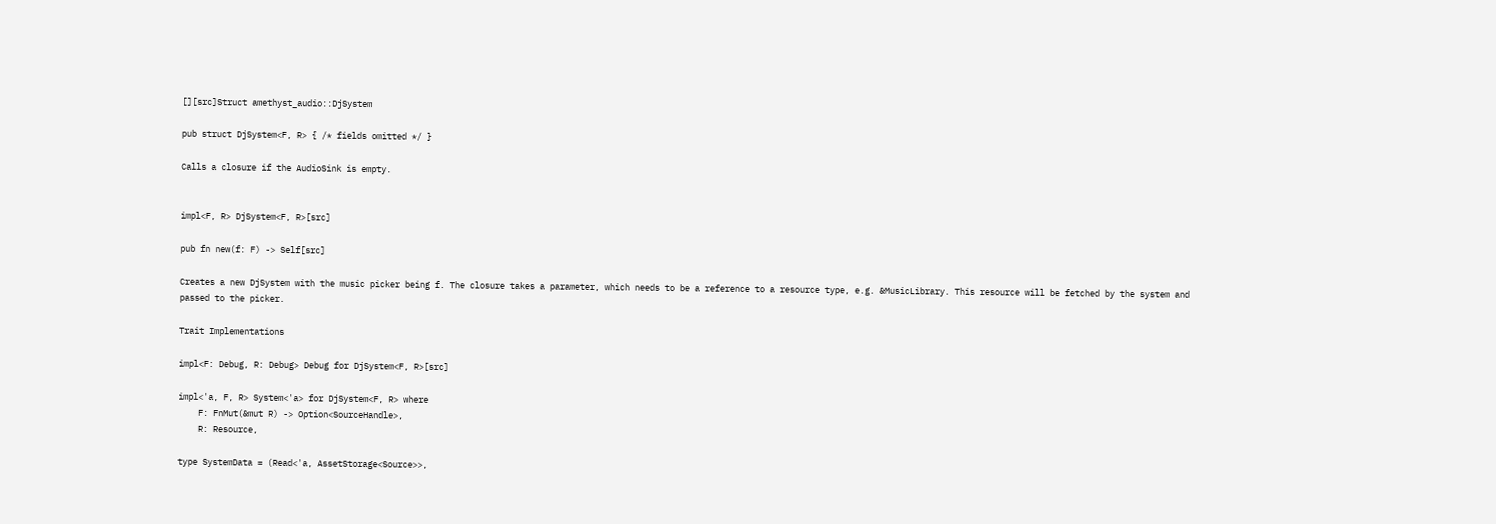[][src]Struct amethyst_audio::DjSystem

pub struct DjSystem<F, R> { /* fields omitted */ }

Calls a closure if the AudioSink is empty.


impl<F, R> DjSystem<F, R>[src]

pub fn new(f: F) -> Self[src]

Creates a new DjSystem with the music picker being f. The closure takes a parameter, which needs to be a reference to a resource type, e.g. &MusicLibrary. This resource will be fetched by the system and passed to the picker.

Trait Implementations

impl<F: Debug, R: Debug> Debug for DjSystem<F, R>[src]

impl<'a, F, R> System<'a> for DjSystem<F, R> where
    F: FnMut(&mut R) -> Option<SourceHandle>,
    R: Resource,

type SystemData = (Read<'a, AssetStorage<Source>>,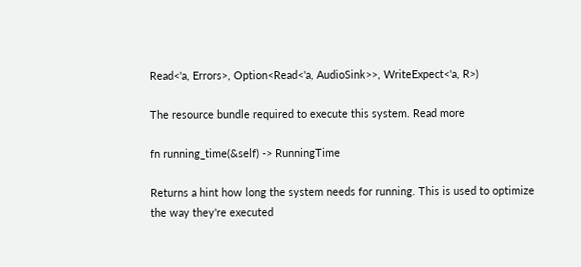Read<'a, Errors>, Option<Read<'a, AudioSink>>, WriteExpect<'a, R>)

The resource bundle required to execute this system. Read more

fn running_time(&self) -> RunningTime

Returns a hint how long the system needs for running. This is used to optimize the way they're executed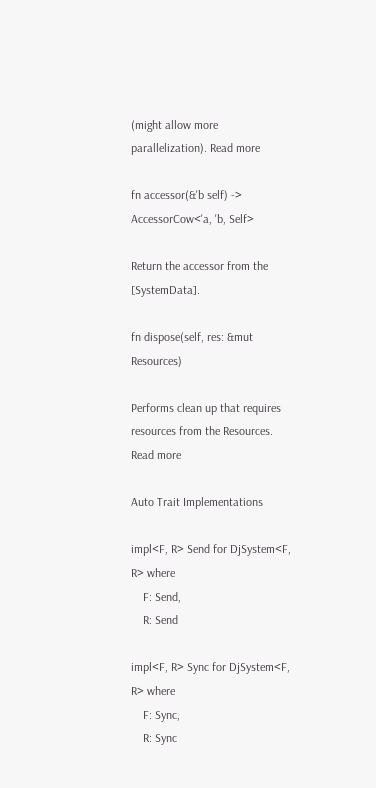(might allow more parallelization). Read more

fn accessor(&'b self) -> AccessorCow<'a, 'b, Self>

Return the accessor from the [SystemData].

fn dispose(self, res: &mut Resources)

Performs clean up that requires resources from the Resources. Read more

Auto Trait Implementations

impl<F, R> Send for DjSystem<F, R> where
    F: Send,
    R: Send

impl<F, R> Sync for DjSystem<F, R> where
    F: Sync,
    R: Sync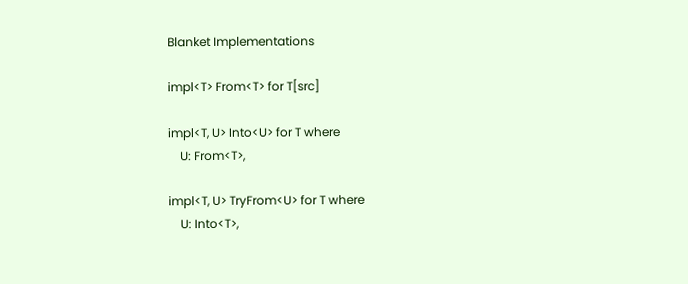Blanket Implementations

impl<T> From<T> for T[src]

impl<T, U> Into<U> for T where
    U: From<T>,

impl<T, U> TryFrom<U> for T where
    U: Into<T>,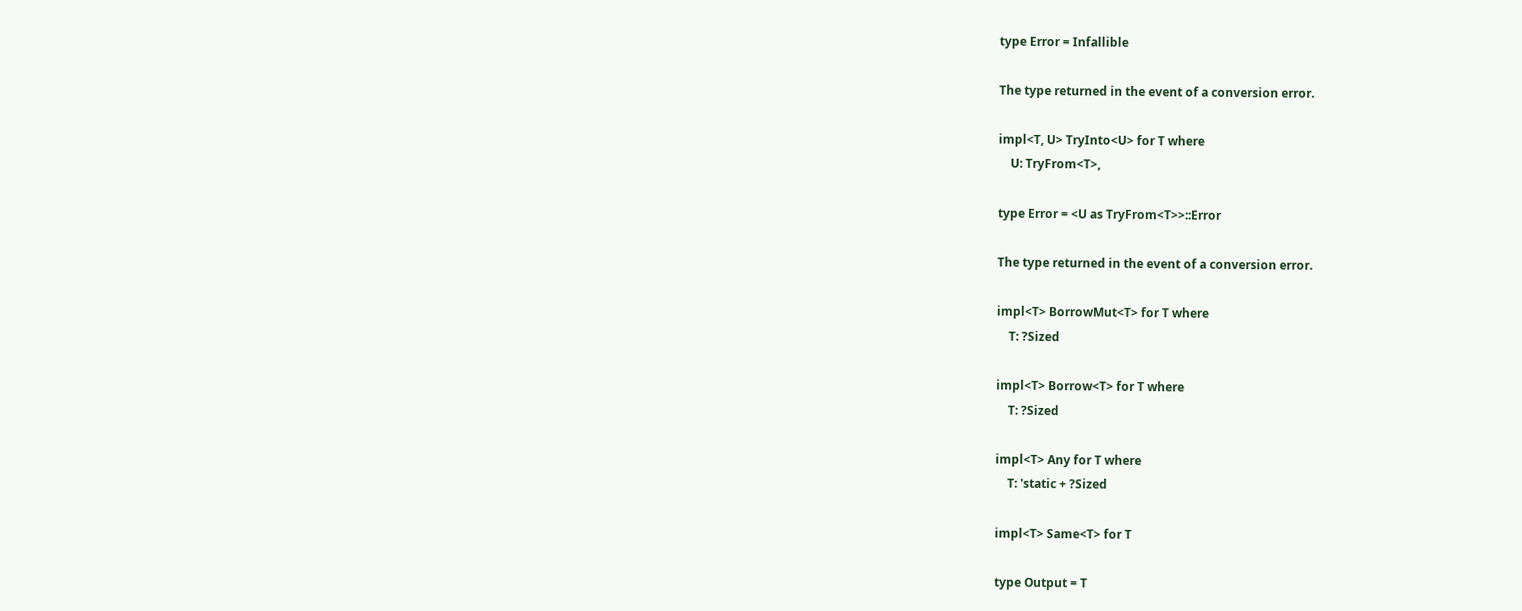type Error = Infallible

The type returned in the event of a conversion error.

impl<T, U> TryInto<U> for T where
    U: TryFrom<T>,

type Error = <U as TryFrom<T>>::Error

The type returned in the event of a conversion error.

impl<T> BorrowMut<T> for T where
    T: ?Sized

impl<T> Borrow<T> for T where
    T: ?Sized

impl<T> Any for T where
    T: 'static + ?Sized

impl<T> Same<T> for T

type Output = T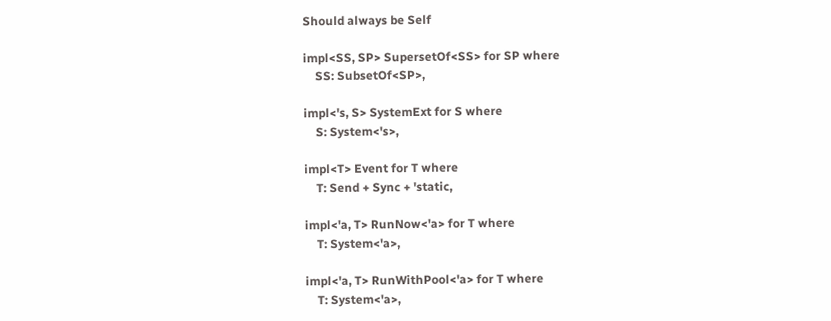Should always be Self

impl<SS, SP> SupersetOf<SS> for SP where
    SS: SubsetOf<SP>,

impl<'s, S> SystemExt for S where
    S: System<'s>,

impl<T> Event for T where
    T: Send + Sync + 'static,

impl<'a, T> RunNow<'a> for T where
    T: System<'a>,

impl<'a, T> RunWithPool<'a> for T where
    T: System<'a>,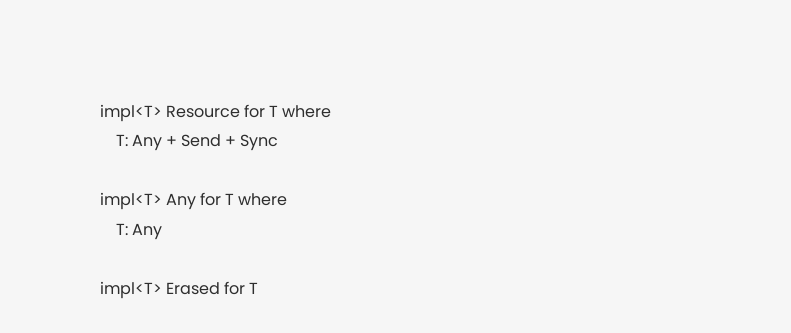impl<T> Resource for T where
    T: Any + Send + Sync

impl<T> Any for T where
    T: Any

impl<T> Erased for T